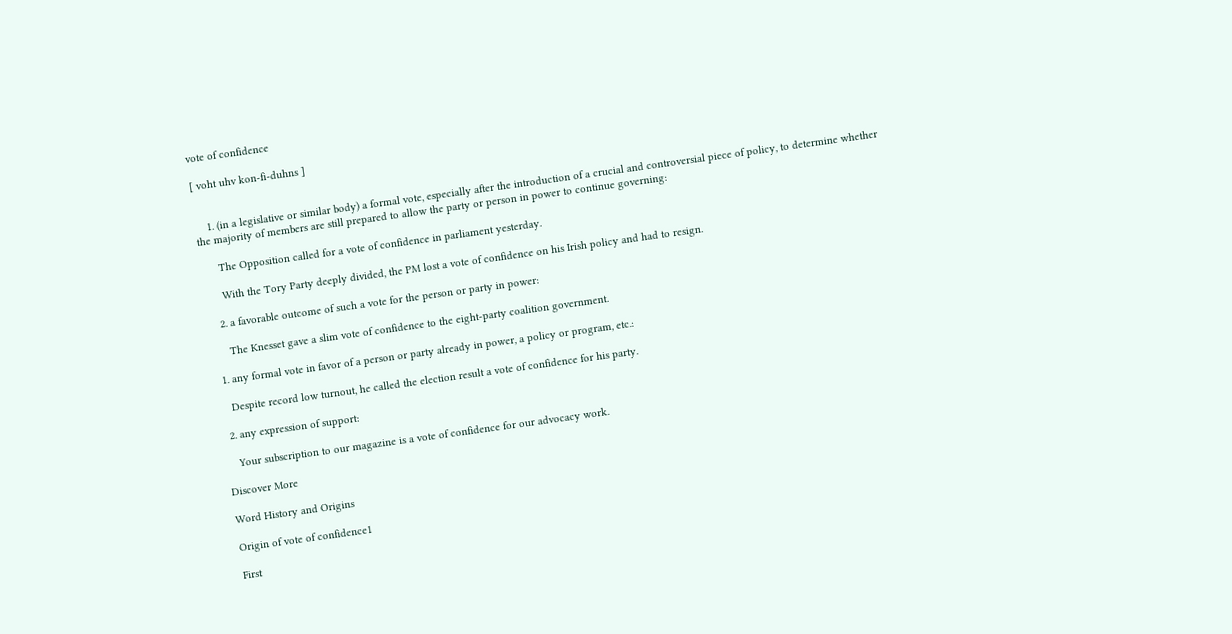vote of confidence

[ voht uhv kon-fi-duhns ]


    1. (in a legislative or similar body) a formal vote, especially after the introduction of a crucial and controversial piece of policy, to determine whether the majority of members are still prepared to allow the party or person in power to continue governing:

      The Opposition called for a vote of confidence in parliament yesterday.

      With the Tory Party deeply divided, the PM lost a vote of confidence on his Irish policy and had to resign.

    2. a favorable outcome of such a vote for the person or party in power:

      The Knesset gave a slim vote of confidence to the eight-party coalition government.

  1. any formal vote in favor of a person or party already in power, a policy or program, etc.:

    Despite record low turnout, he called the election result a vote of confidence for his party.

  2. any expression of support:

    Your subscription to our magazine is a vote of confidence for our advocacy work.

Discover More

Word History and Origins

Origin of vote of confidence1

First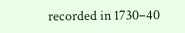recorded in 1730–40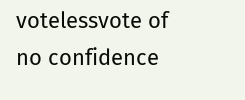votelessvote of no confidence